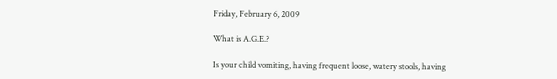Friday, February 6, 2009

What is A.G.E.?

Is your child vomiting, having frequent loose, watery stools, having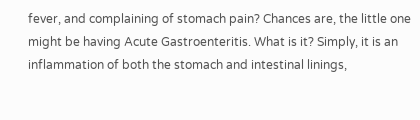fever, and complaining of stomach pain? Chances are, the little one might be having Acute Gastroenteritis. What is it? Simply, it is an inflammation of both the stomach and intestinal linings,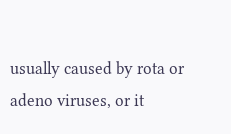usually caused by rota or adeno viruses, or it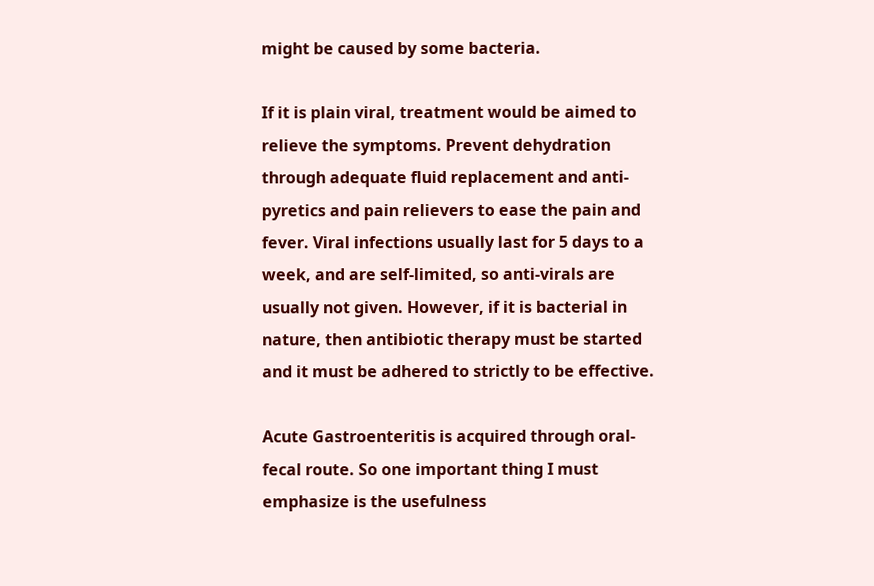might be caused by some bacteria.

If it is plain viral, treatment would be aimed to relieve the symptoms. Prevent dehydration through adequate fluid replacement and anti-pyretics and pain relievers to ease the pain and fever. Viral infections usually last for 5 days to a week, and are self-limited, so anti-virals are usually not given. However, if it is bacterial in nature, then antibiotic therapy must be started and it must be adhered to strictly to be effective.

Acute Gastroenteritis is acquired through oral-fecal route. So one important thing I must emphasize is the usefulness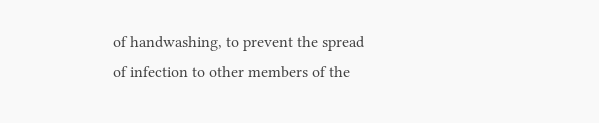of handwashing, to prevent the spread of infection to other members of the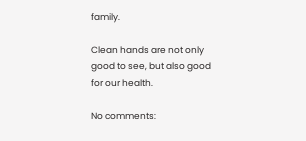family.

Clean hands are not only good to see, but also good for our health.

No comments: